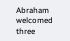Abraham welcomed three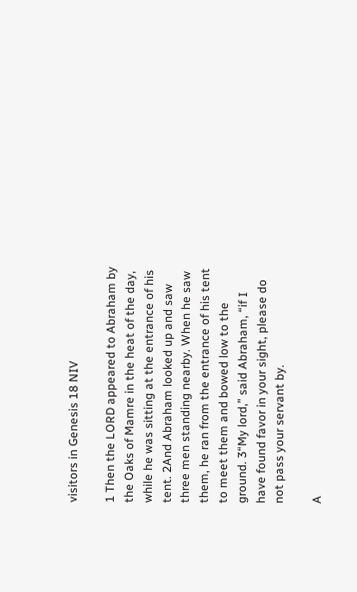visitors in Genesis 18 NIV

1 Then the LORD appeared to Abraham by the Oaks of Mamre in the heat of the day, while he was sitting at the entrance of his tent. 2And Abraham looked up and saw three men standing nearby. When he saw them, he ran from the entrance of his tent to meet them and bowed low to the ground. 3“My lord,” said Abraham, “if I have found favor in your sight, please do not pass your servant by.

A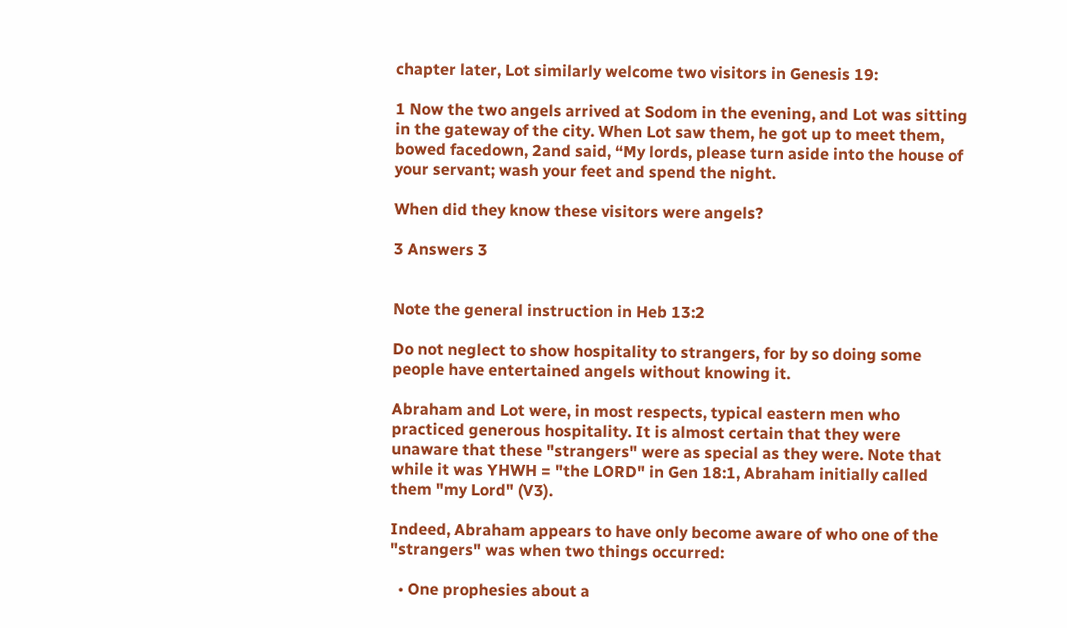chapter later, Lot similarly welcome two visitors in Genesis 19:

1 Now the two angels arrived at Sodom in the evening, and Lot was sitting in the gateway of the city. When Lot saw them, he got up to meet them, bowed facedown, 2and said, “My lords, please turn aside into the house of your servant; wash your feet and spend the night.

When did they know these visitors were angels?

3 Answers 3


Note the general instruction in Heb 13:2

Do not neglect to show hospitality to strangers, for by so doing some people have entertained angels without knowing it.

Abraham and Lot were, in most respects, typical eastern men who practiced generous hospitality. It is almost certain that they were unaware that these "strangers" were as special as they were. Note that while it was YHWH = "the LORD" in Gen 18:1, Abraham initially called them "my Lord" (V3).

Indeed, Abraham appears to have only become aware of who one of the "strangers" was when two things occurred:

  • One prophesies about a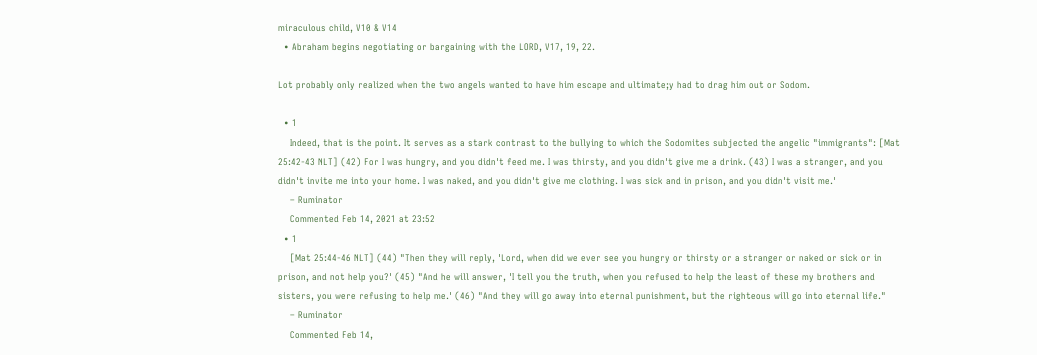miraculous child, V10 & V14
  • Abraham begins negotiating or bargaining with the LORD, V17, 19, 22.

Lot probably only realized when the two angels wanted to have him escape and ultimate;y had to drag him out or Sodom.

  • 1
    Indeed, that is the point. It serves as a stark contrast to the bullying to which the Sodomites subjected the angelic "immigrants": [Mat 25:42-43 NLT] (42) For I was hungry, and you didn't feed me. I was thirsty, and you didn't give me a drink. (43) I was a stranger, and you didn't invite me into your home. I was naked, and you didn't give me clothing. I was sick and in prison, and you didn't visit me.'
    – Ruminator
    Commented Feb 14, 2021 at 23:52
  • 1
    [Mat 25:44-46 NLT] (44) "Then they will reply, 'Lord, when did we ever see you hungry or thirsty or a stranger or naked or sick or in prison, and not help you?' (45) "And he will answer, 'I tell you the truth, when you refused to help the least of these my brothers and sisters, you were refusing to help me.' (46) "And they will go away into eternal punishment, but the righteous will go into eternal life."
    – Ruminator
    Commented Feb 14,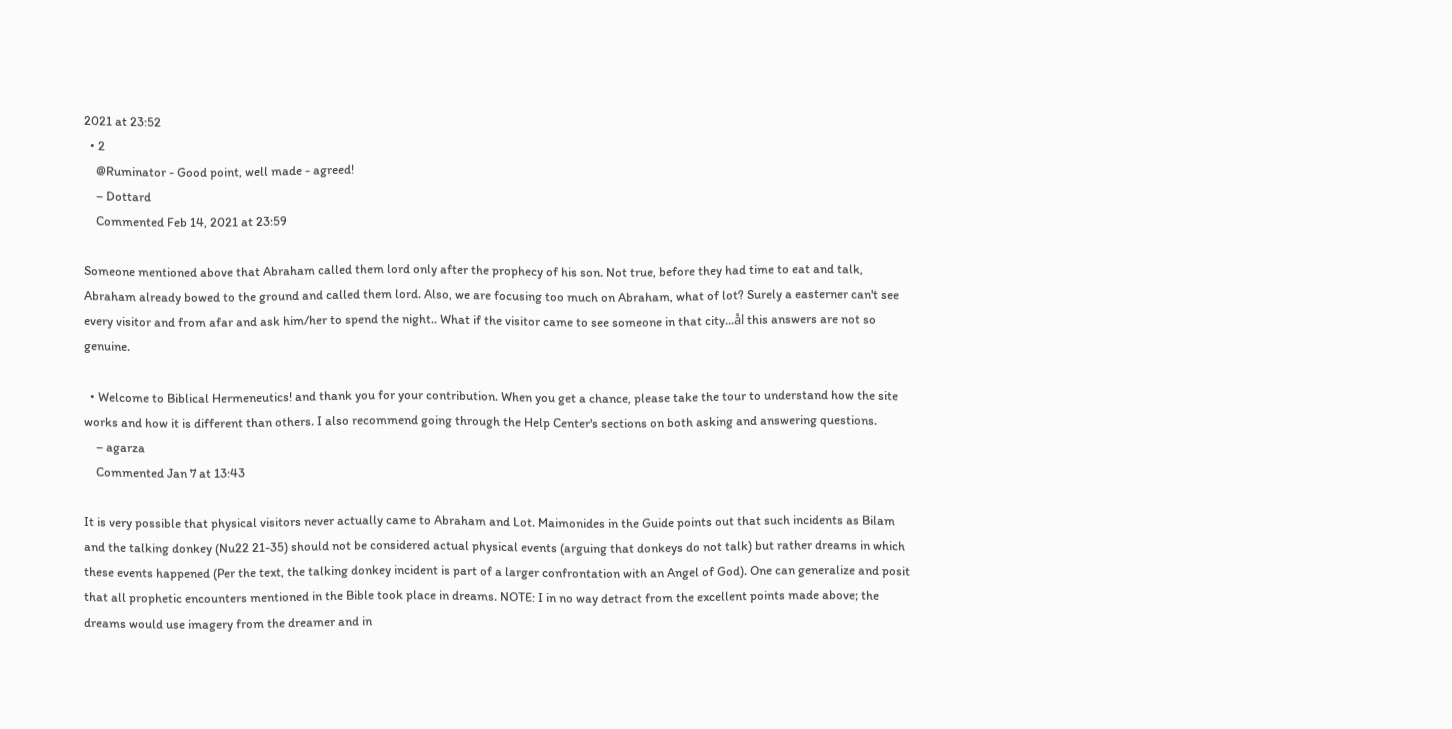2021 at 23:52
  • 2
    @Ruminator - Good point, well made - agreed!
    – Dottard
    Commented Feb 14, 2021 at 23:59

Someone mentioned above that Abraham called them lord only after the prophecy of his son. Not true, before they had time to eat and talk, Abraham already bowed to the ground and called them lord. Also, we are focusing too much on Abraham, what of lot? Surely a easterner can't see every visitor and from afar and ask him/her to spend the night.. What if the visitor came to see someone in that city...ål this answers are not so genuine.

  • Welcome to Biblical Hermeneutics! and thank you for your contribution. When you get a chance, please take the tour to understand how the site works and how it is different than others. I also recommend going through the Help Center's sections on both asking and answering questions.
    – agarza
    Commented Jan 7 at 13:43

It is very possible that physical visitors never actually came to Abraham and Lot. Maimonides in the Guide points out that such incidents as Bilam and the talking donkey (Nu22 21-35) should not be considered actual physical events (arguing that donkeys do not talk) but rather dreams in which these events happened (Per the text, the talking donkey incident is part of a larger confrontation with an Angel of God). One can generalize and posit that all prophetic encounters mentioned in the Bible took place in dreams. NOTE: I in no way detract from the excellent points made above; the dreams would use imagery from the dreamer and in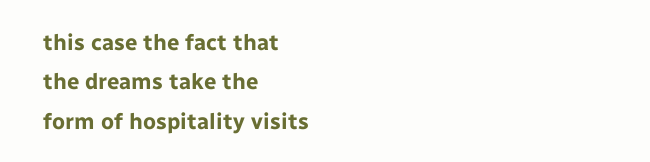this case the fact that the dreams take the form of hospitality visits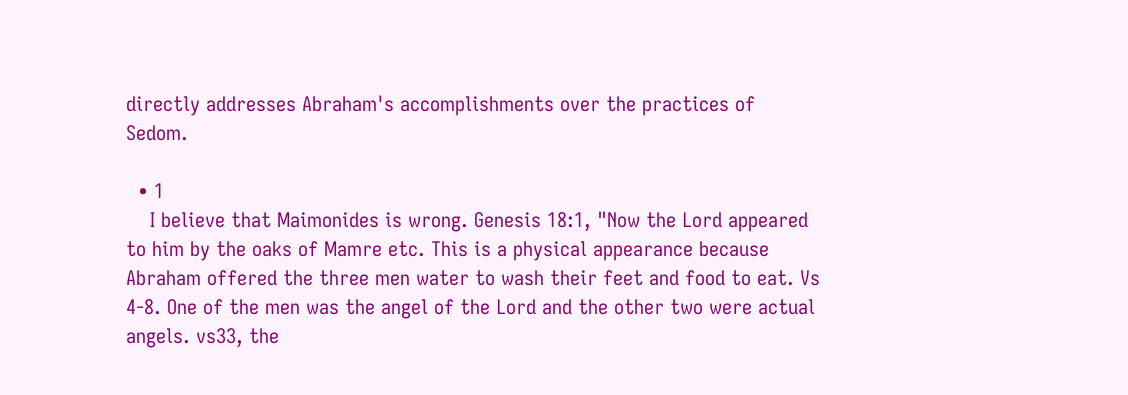directly addresses Abraham's accomplishments over the practices of Sedom.

  • 1
    I believe that Maimonides is wrong. Genesis 18:1, "Now the Lord appeared to him by the oaks of Mamre etc. This is a physical appearance because Abraham offered the three men water to wash their feet and food to eat. Vs 4-8. One of the men was the angel of the Lord and the other two were actual angels. vs33, the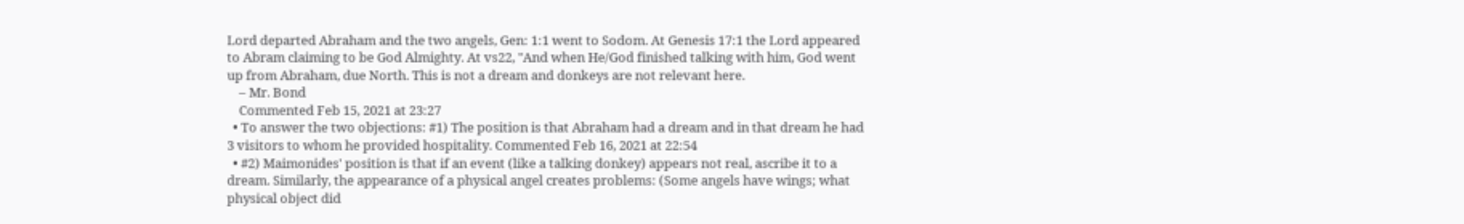Lord departed Abraham and the two angels, Gen: 1:1 went to Sodom. At Genesis 17:1 the Lord appeared to Abram claiming to be God Almighty. At vs22, "And when He/God finished talking with him, God went up from Abraham, due North. This is not a dream and donkeys are not relevant here.
    – Mr. Bond
    Commented Feb 15, 2021 at 23:27
  • To answer the two objections: #1) The position is that Abraham had a dream and in that dream he had 3 visitors to whom he provided hospitality. Commented Feb 16, 2021 at 22:54
  • #2) Maimonides' position is that if an event (like a talking donkey) appears not real, ascribe it to a dream. Similarly, the appearance of a physical angel creates problems: (Some angels have wings; what physical object did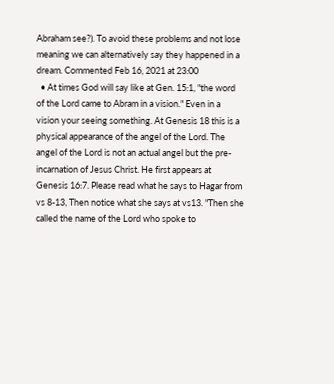Abraham see?). To avoid these problems and not lose meaning we can alternatively say they happened in a dream. Commented Feb 16, 2021 at 23:00
  • At times God will say like at Gen. 15:1, "the word of the Lord came to Abram in a vision." Even in a vision your seeing something. At Genesis 18 this is a physical appearance of the angel of the Lord. The angel of the Lord is not an actual angel but the pre-incarnation of Jesus Christ. He first appears at Genesis 16:7. Please read what he says to Hagar from vs 8-13, Then notice what she says at vs13. "Then she called the name of the Lord who spoke to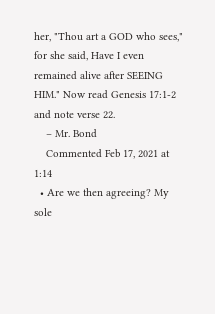her, "Thou art a GOD who sees," for she said, Have I even remained alive after SEEING HIM." Now read Genesis 17:1-2 and note verse 22.
    – Mr. Bond
    Commented Feb 17, 2021 at 1:14
  • Are we then agreeing? My sole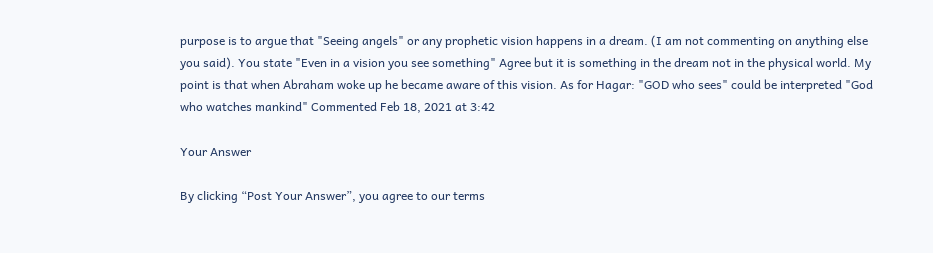purpose is to argue that "Seeing angels" or any prophetic vision happens in a dream. (I am not commenting on anything else you said). You state "Even in a vision you see something" Agree but it is something in the dream not in the physical world. My point is that when Abraham woke up he became aware of this vision. As for Hagar: "GOD who sees" could be interpreted "God who watches mankind" Commented Feb 18, 2021 at 3:42

Your Answer

By clicking “Post Your Answer”, you agree to our terms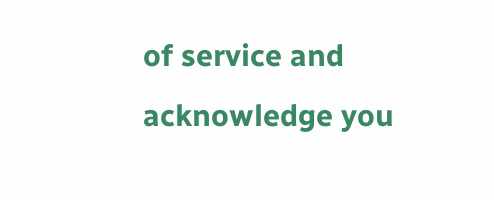of service and acknowledge you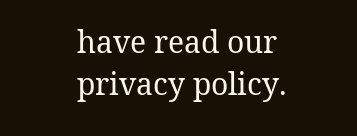have read our privacy policy.